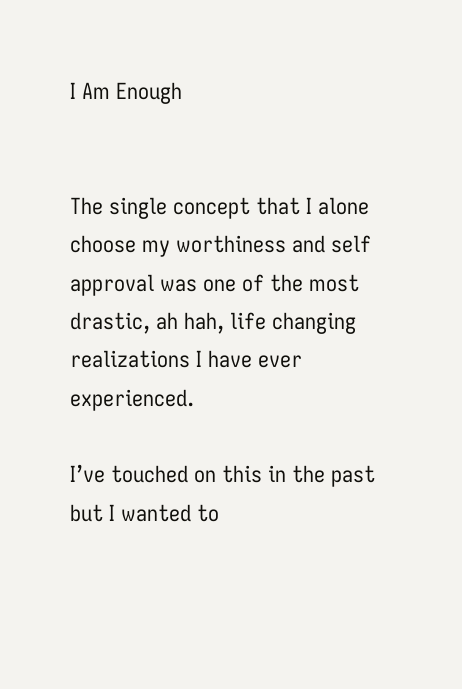I Am Enough


The single concept that I alone choose my worthiness and self approval was one of the most drastic, ah hah, life changing realizations I have ever experienced.

I’ve touched on this in the past but I wanted to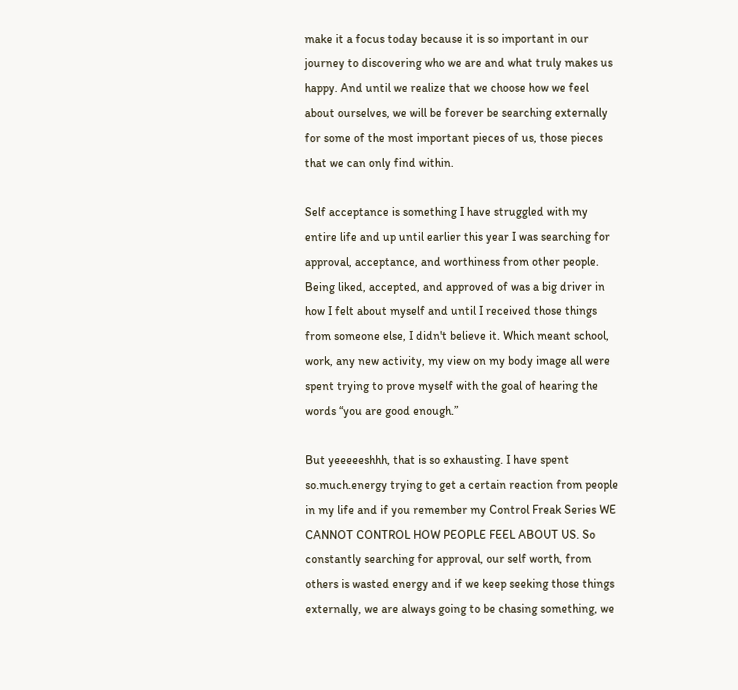make it a focus today because it is so important in our journey to discovering who we are and what truly makes us happy. And until we realize that we choose how we feel about ourselves, we will be forever be searching externally for some of the most important pieces of us, those pieces that we can only find within.

Self acceptance is something I have struggled with my entire life and up until earlier this year I was searching for approval, acceptance, and worthiness from other people. Being liked, accepted, and approved of was a big driver in how I felt about myself and until I received those things from someone else, I didn't believe it. Which meant school, work, any new activity, my view on my body image all were spent trying to prove myself with the goal of hearing the words “you are good enough.”

But yeeeeeshhh, that is so exhausting. I have spent so.much.energy trying to get a certain reaction from people in my life and if you remember my Control Freak Series WE CANNOT CONTROL HOW PEOPLE FEEL ABOUT US. So constantly searching for approval, our self worth, from others is wasted energy and if we keep seeking those things externally, we are always going to be chasing something, we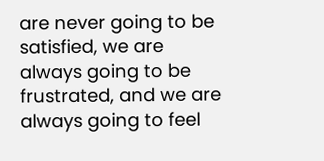are never going to be satisfied, we are always going to be frustrated, and we are always going to feel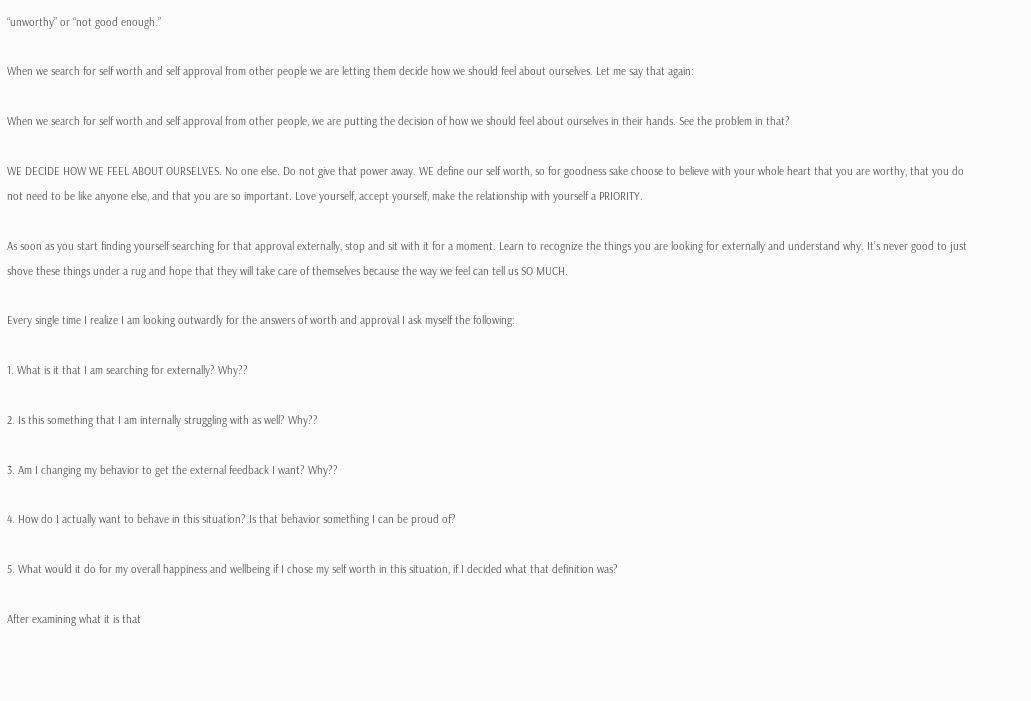“unworthy” or “not good enough.”

When we search for self worth and self approval from other people we are letting them decide how we should feel about ourselves. Let me say that again:

When we search for self worth and self approval from other people, we are putting the decision of how we should feel about ourselves in their hands. See the problem in that?

WE DECIDE HOW WE FEEL ABOUT OURSELVES. No one else. Do not give that power away. WE define our self worth, so for goodness sake choose to believe with your whole heart that you are worthy, that you do not need to be like anyone else, and that you are so important. Love yourself, accept yourself, make the relationship with yourself a PRIORITY.

As soon as you start finding yourself searching for that approval externally, stop and sit with it for a moment. Learn to recognize the things you are looking for externally and understand why. It’s never good to just shove these things under a rug and hope that they will take care of themselves because the way we feel can tell us SO MUCH.

Every single time I realize I am looking outwardly for the answers of worth and approval I ask myself the following:

1. What is it that I am searching for externally? Why??

2. Is this something that I am internally struggling with as well? Why??

3. Am I changing my behavior to get the external feedback I want? Why??

4. How do I actually want to behave in this situation? Is that behavior something I can be proud of?

5. What would it do for my overall happiness and wellbeing if I chose my self worth in this situation, if I decided what that definition was?

After examining what it is that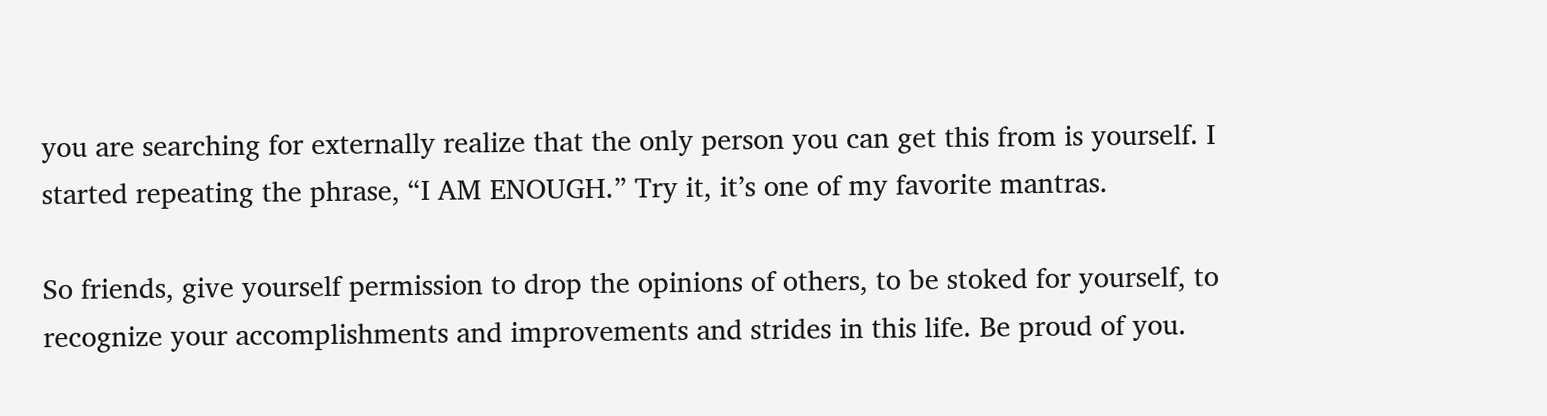you are searching for externally realize that the only person you can get this from is yourself. I started repeating the phrase, “I AM ENOUGH.” Try it, it’s one of my favorite mantras.

So friends, give yourself permission to drop the opinions of others, to be stoked for yourself, to recognize your accomplishments and improvements and strides in this life. Be proud of you.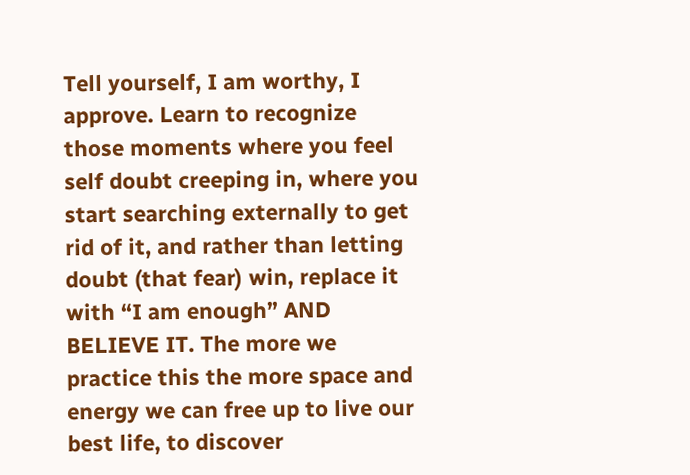Tell yourself, I am worthy, I approve. Learn to recognize those moments where you feel self doubt creeping in, where you start searching externally to get rid of it, and rather than letting doubt (that fear) win, replace it with “I am enough” AND BELIEVE IT. The more we practice this the more space and energy we can free up to live our best life, to discover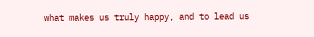what makes us truly happy, and to lead us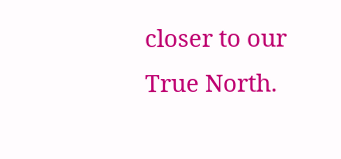closer to our True North.